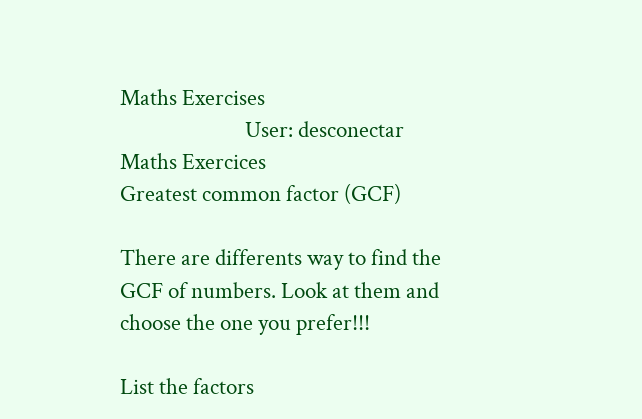Maths Exercises
                         User: desconectar
Maths Exercices
Greatest common factor (GCF)

There are differents way to find the GCF of numbers. Look at them and choose the one you prefer!!!

List the factors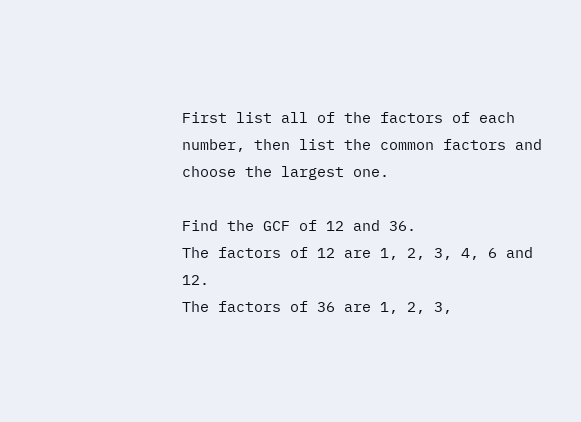First list all of the factors of each number, then list the common factors and choose the largest one.

Find the GCF of 12 and 36.
The factors of 12 are 1, 2, 3, 4, 6 and 12.
The factors of 36 are 1, 2, 3,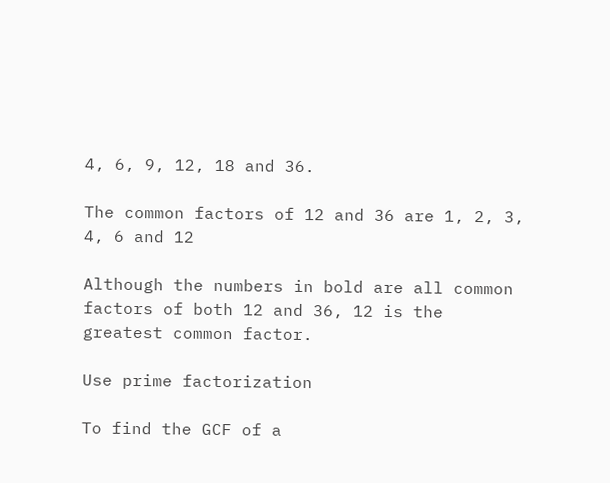4, 6, 9, 12, 18 and 36.

The common factors of 12 and 36 are 1, 2, 3, 4, 6 and 12

Although the numbers in bold are all common factors of both 12 and 36, 12 is the greatest common factor.

Use prime factorization

To find the GCF of a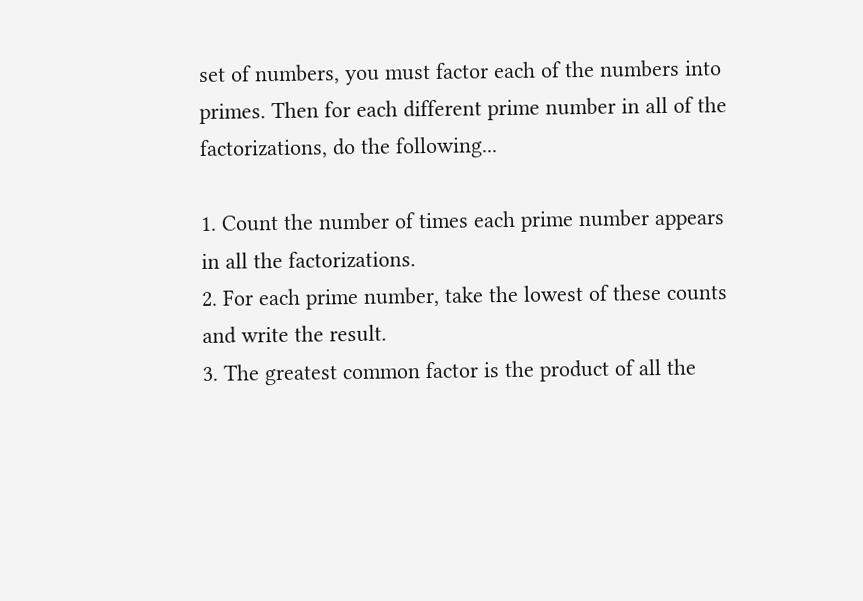set of numbers, you must factor each of the numbers into primes. Then for each different prime number in all of the factorizations, do the following...

1. Count the number of times each prime number appears in all the factorizations.
2. For each prime number, take the lowest of these counts and write the result.
3. The greatest common factor is the product of all the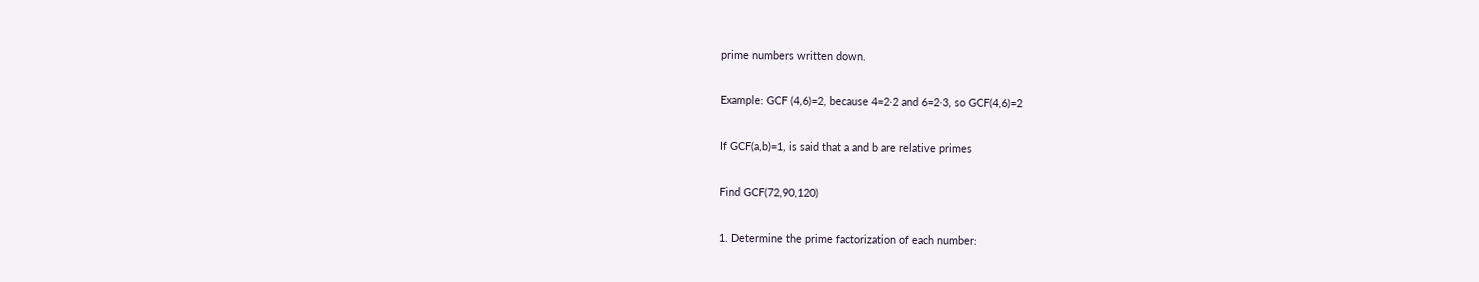prime numbers written down.

Example: GCF (4,6)=2, because 4=2·2 and 6=2·3, so GCF(4,6)=2

If GCF(a,b)=1, is said that a and b are relative primes

Find GCF(72,90,120)

1. Determine the prime factorization of each number: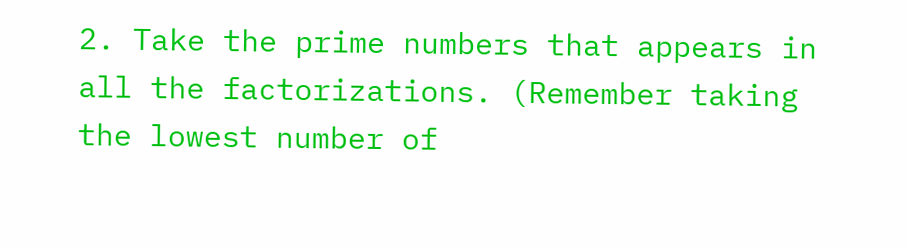2. Take the prime numbers that appears in all the factorizations. (Remember taking the lowest number of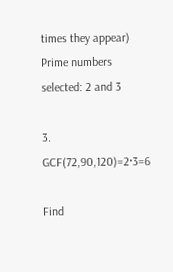times they appear)
Prime numbers selected: 2 and 3

3. GCF(72,90,120)=2·3=6

Find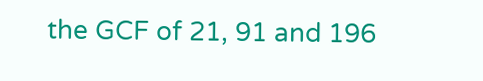the GCF of 21, 91 and 196